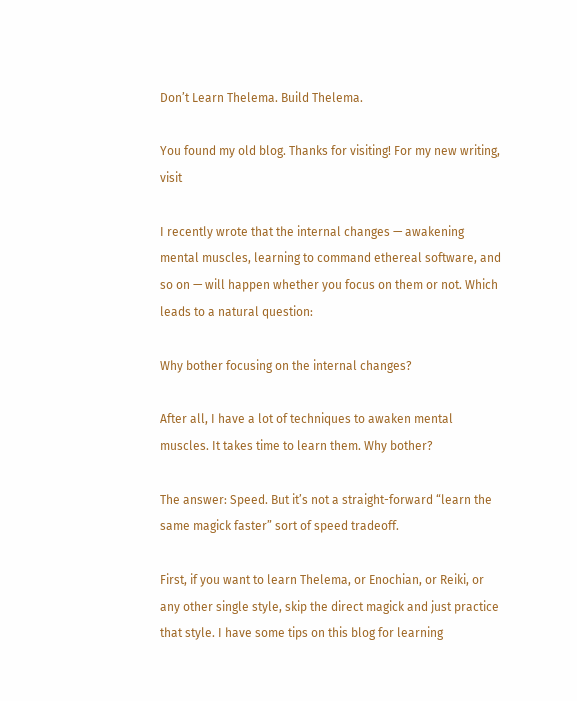Don’t Learn Thelema. Build Thelema.

You found my old blog. Thanks for visiting! For my new writing, visit

I recently wrote that the internal changes — awakening mental muscles, learning to command ethereal software, and so on — will happen whether you focus on them or not. Which leads to a natural question:

Why bother focusing on the internal changes?

After all, I have a lot of techniques to awaken mental muscles. It takes time to learn them. Why bother?

The answer: Speed. But it’s not a straight-forward “learn the same magick faster” sort of speed tradeoff.

First, if you want to learn Thelema, or Enochian, or Reiki, or any other single style, skip the direct magick and just practice that style. I have some tips on this blog for learning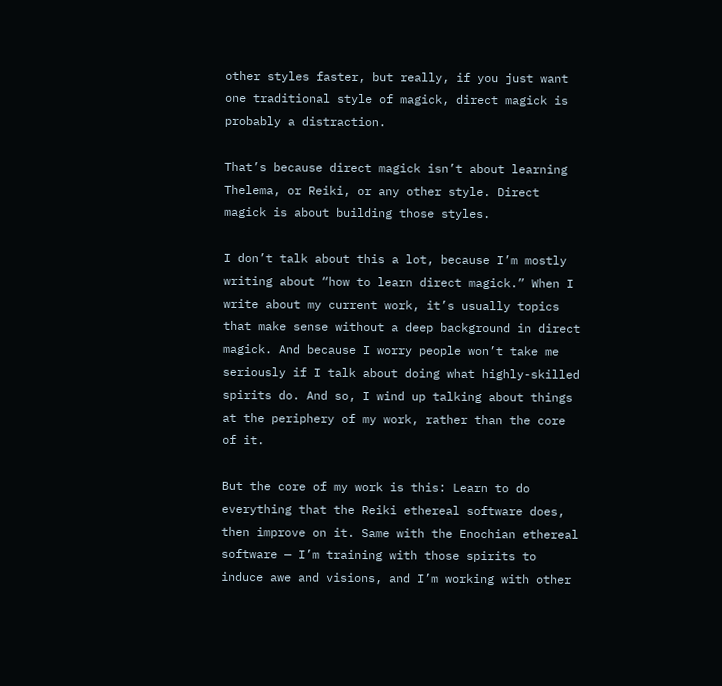other styles faster, but really, if you just want one traditional style of magick, direct magick is probably a distraction.

That’s because direct magick isn’t about learning Thelema, or Reiki, or any other style. Direct magick is about building those styles.

I don’t talk about this a lot, because I’m mostly writing about “how to learn direct magick.” When I write about my current work, it’s usually topics that make sense without a deep background in direct magick. And because I worry people won’t take me seriously if I talk about doing what highly-skilled spirits do. And so, I wind up talking about things at the periphery of my work, rather than the core of it.

But the core of my work is this: Learn to do everything that the Reiki ethereal software does, then improve on it. Same with the Enochian ethereal software — I’m training with those spirits to induce awe and visions, and I’m working with other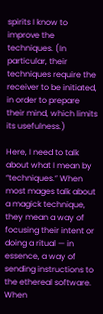spirits I know to improve the techniques. (In particular, their techniques require the receiver to be initiated, in order to prepare their mind, which limits its usefulness.)

Here, I need to talk about what I mean by “techniques.” When most mages talk about a magick technique, they mean a way of focusing their intent or doing a ritual — in essence, a way of sending instructions to the ethereal software. When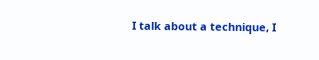I talk about a technique, I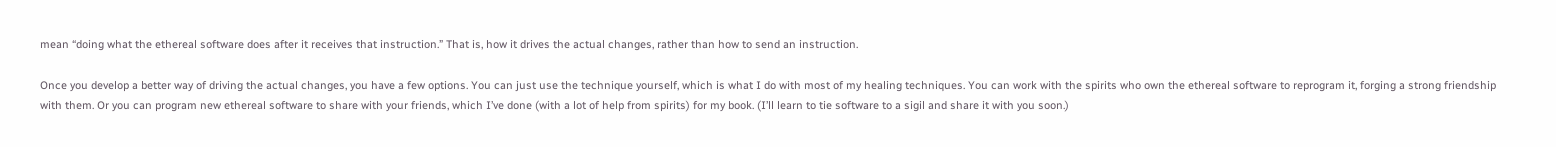mean “doing what the ethereal software does after it receives that instruction.” That is, how it drives the actual changes, rather than how to send an instruction.

Once you develop a better way of driving the actual changes, you have a few options. You can just use the technique yourself, which is what I do with most of my healing techniques. You can work with the spirits who own the ethereal software to reprogram it, forging a strong friendship with them. Or you can program new ethereal software to share with your friends, which I’ve done (with a lot of help from spirits) for my book. (I’ll learn to tie software to a sigil and share it with you soon.)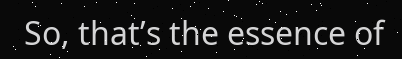So, that’s the essence of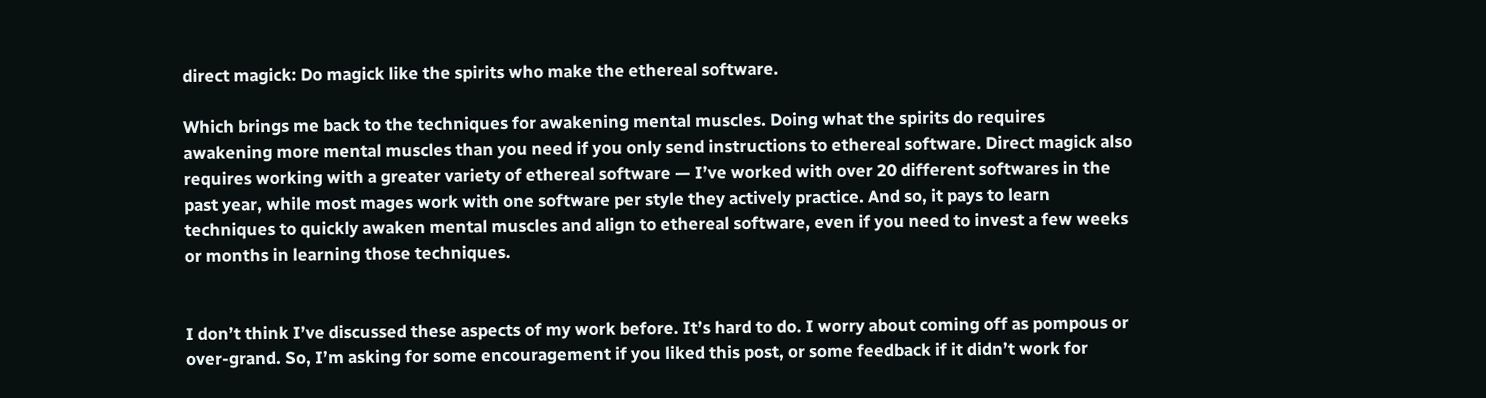direct magick: Do magick like the spirits who make the ethereal software.

Which brings me back to the techniques for awakening mental muscles. Doing what the spirits do requires awakening more mental muscles than you need if you only send instructions to ethereal software. Direct magick also requires working with a greater variety of ethereal software — I’ve worked with over 20 different softwares in the past year, while most mages work with one software per style they actively practice. And so, it pays to learn techniques to quickly awaken mental muscles and align to ethereal software, even if you need to invest a few weeks or months in learning those techniques.


I don’t think I’ve discussed these aspects of my work before. It’s hard to do. I worry about coming off as pompous or over-grand. So, I’m asking for some encouragement if you liked this post, or some feedback if it didn’t work for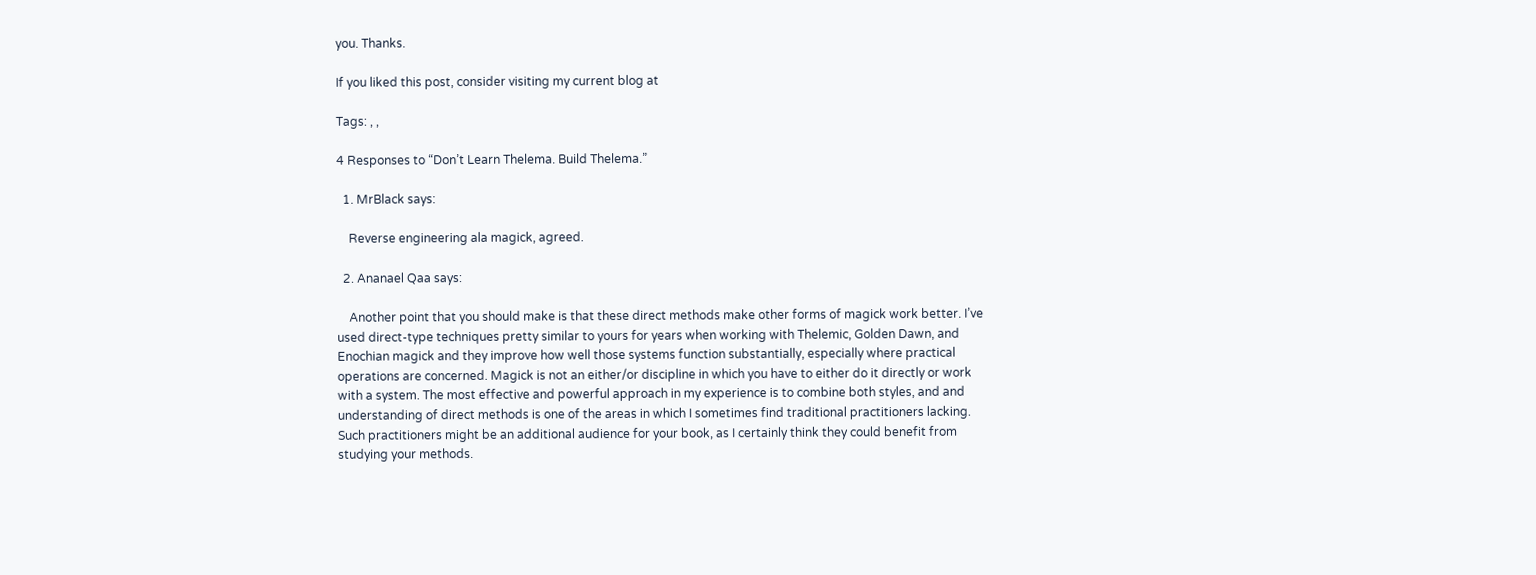you. Thanks.

If you liked this post, consider visiting my current blog at

Tags: , ,

4 Responses to “Don’t Learn Thelema. Build Thelema.”

  1. MrBlack says:

    Reverse engineering ala magick, agreed.

  2. Ananael Qaa says:

    Another point that you should make is that these direct methods make other forms of magick work better. I’ve used direct-type techniques pretty similar to yours for years when working with Thelemic, Golden Dawn, and Enochian magick and they improve how well those systems function substantially, especially where practical operations are concerned. Magick is not an either/or discipline in which you have to either do it directly or work with a system. The most effective and powerful approach in my experience is to combine both styles, and and understanding of direct methods is one of the areas in which I sometimes find traditional practitioners lacking. Such practitioners might be an additional audience for your book, as I certainly think they could benefit from studying your methods.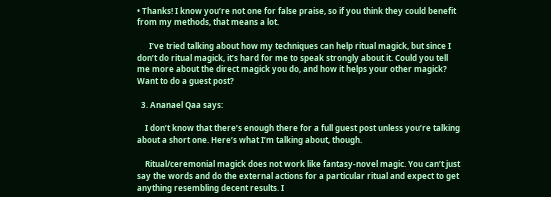• Thanks! I know you’re not one for false praise, so if you think they could benefit from my methods, that means a lot.

      I’ve tried talking about how my techniques can help ritual magick, but since I don’t do ritual magick, it’s hard for me to speak strongly about it. Could you tell me more about the direct magick you do, and how it helps your other magick? Want to do a guest post?

  3. Ananael Qaa says:

    I don’t know that there’s enough there for a full guest post unless you’re talking about a short one. Here’s what I’m talking about, though.

    Ritual/ceremonial magick does not work like fantasy-novel magic. You can’t just say the words and do the external actions for a particular ritual and expect to get anything resembling decent results. I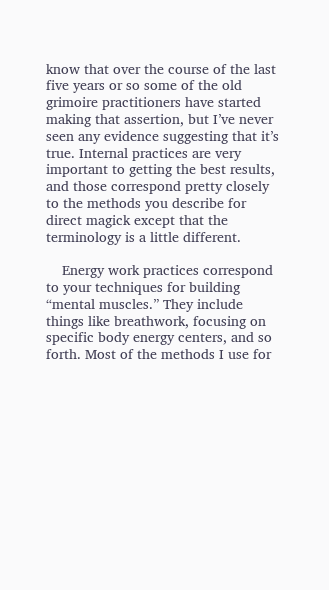know that over the course of the last five years or so some of the old grimoire practitioners have started making that assertion, but I’ve never seen any evidence suggesting that it’s true. Internal practices are very important to getting the best results, and those correspond pretty closely to the methods you describe for direct magick except that the terminology is a little different.

    Energy work practices correspond to your techniques for building “mental muscles.” They include things like breathwork, focusing on specific body energy centers, and so forth. Most of the methods I use for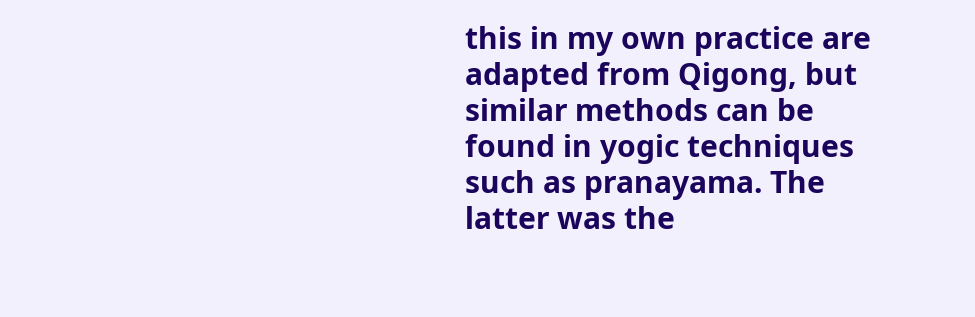this in my own practice are adapted from Qigong, but similar methods can be found in yogic techniques such as pranayama. The latter was the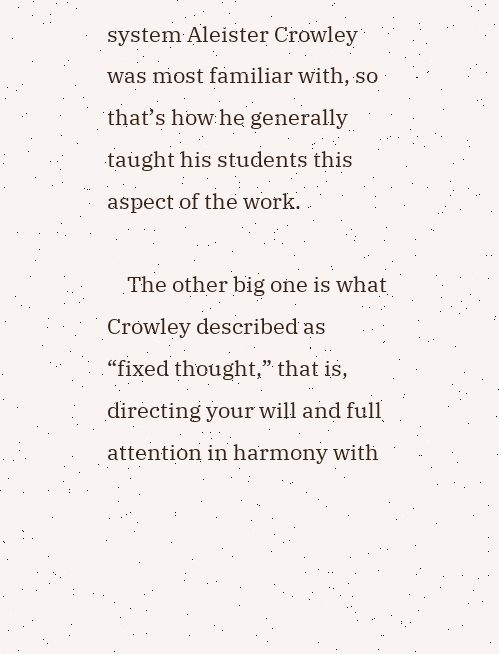system Aleister Crowley was most familiar with, so that’s how he generally taught his students this aspect of the work.

    The other big one is what Crowley described as “fixed thought,” that is, directing your will and full attention in harmony with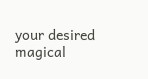your desired magical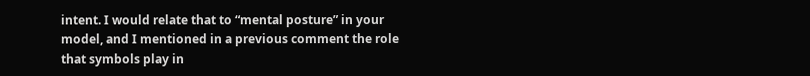intent. I would relate that to “mental posture” in your model, and I mentioned in a previous comment the role that symbols play in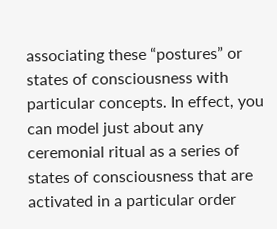associating these “postures” or states of consciousness with particular concepts. In effect, you can model just about any ceremonial ritual as a series of states of consciousness that are activated in a particular order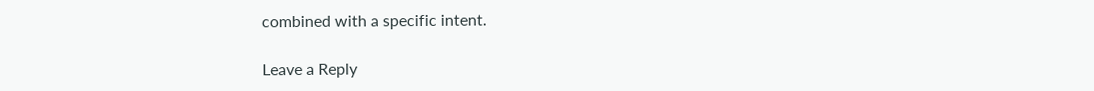combined with a specific intent.

Leave a Reply